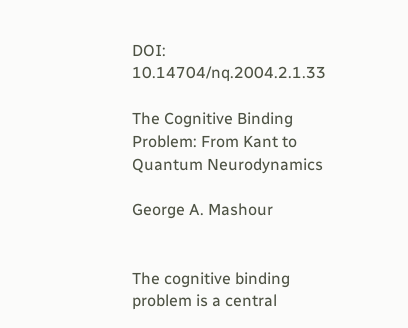DOI: 10.14704/nq.2004.2.1.33

The Cognitive Binding Problem: From Kant to Quantum Neurodynamics

George A. Mashour


The cognitive binding problem is a central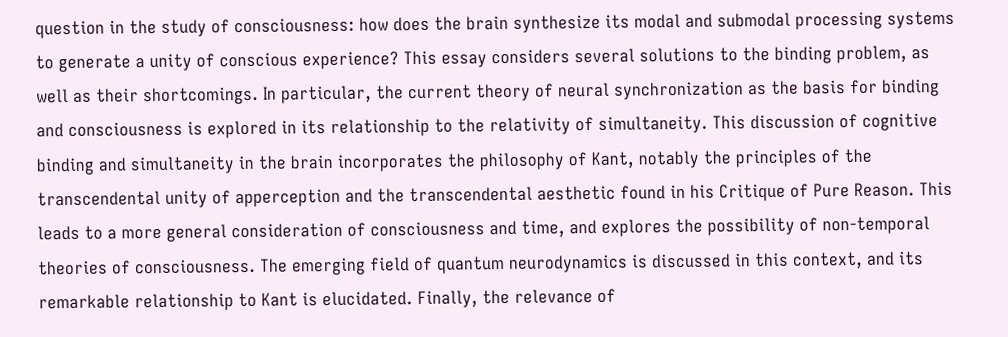question in the study of consciousness: how does the brain synthesize its modal and submodal processing systems to generate a unity of conscious experience? This essay considers several solutions to the binding problem, as well as their shortcomings. In particular, the current theory of neural synchronization as the basis for binding and consciousness is explored in its relationship to the relativity of simultaneity. This discussion of cognitive binding and simultaneity in the brain incorporates the philosophy of Kant, notably the principles of the transcendental unity of apperception and the transcendental aesthetic found in his Critique of Pure Reason. This leads to a more general consideration of consciousness and time, and explores the possibility of non-temporal theories of consciousness. The emerging field of quantum neurodynamics is discussed in this context, and its remarkable relationship to Kant is elucidated. Finally, the relevance of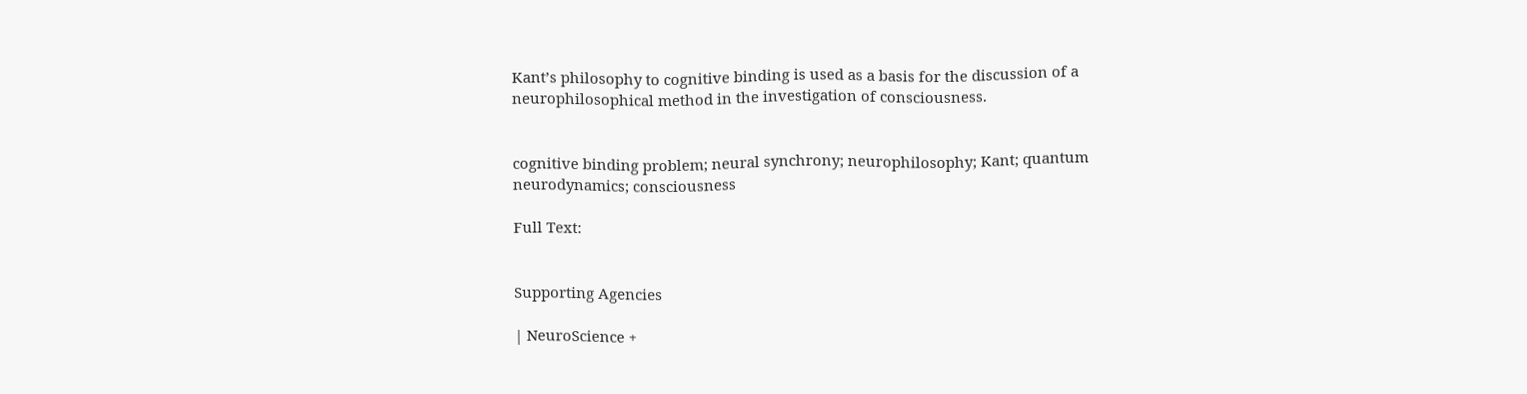Kant’s philosophy to cognitive binding is used as a basis for the discussion of a neurophilosophical method in the investigation of consciousness.


cognitive binding problem; neural synchrony; neurophilosophy; Kant; quantum neurodynamics; consciousness

Full Text:


Supporting Agencies

| NeuroScience +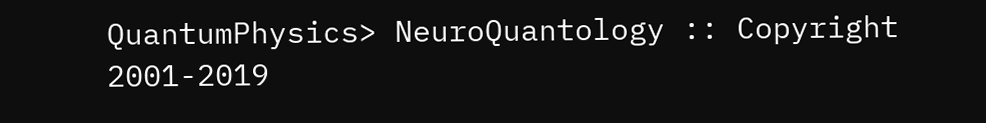QuantumPhysics> NeuroQuantology :: Copyright 2001-2019